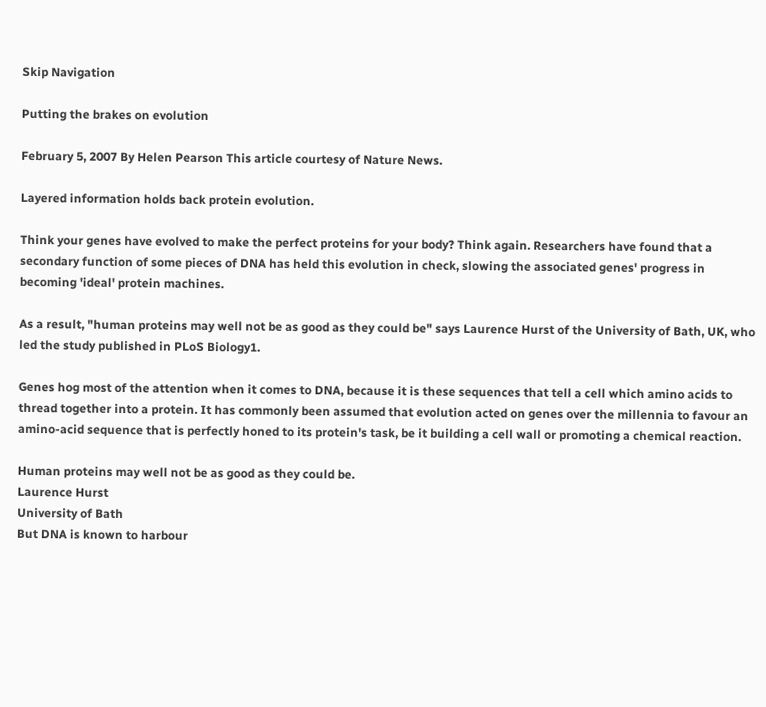Skip Navigation

Putting the brakes on evolution

February 5, 2007 By Helen Pearson This article courtesy of Nature News.

Layered information holds back protein evolution.

Think your genes have evolved to make the perfect proteins for your body? Think again. Researchers have found that a secondary function of some pieces of DNA has held this evolution in check, slowing the associated genes' progress in becoming 'ideal' protein machines.

As a result, "human proteins may well not be as good as they could be" says Laurence Hurst of the University of Bath, UK, who led the study published in PLoS Biology1.

Genes hog most of the attention when it comes to DNA, because it is these sequences that tell a cell which amino acids to thread together into a protein. It has commonly been assumed that evolution acted on genes over the millennia to favour an amino-acid sequence that is perfectly honed to its protein's task, be it building a cell wall or promoting a chemical reaction.

Human proteins may well not be as good as they could be.
Laurence Hurst
University of Bath
But DNA is known to harbour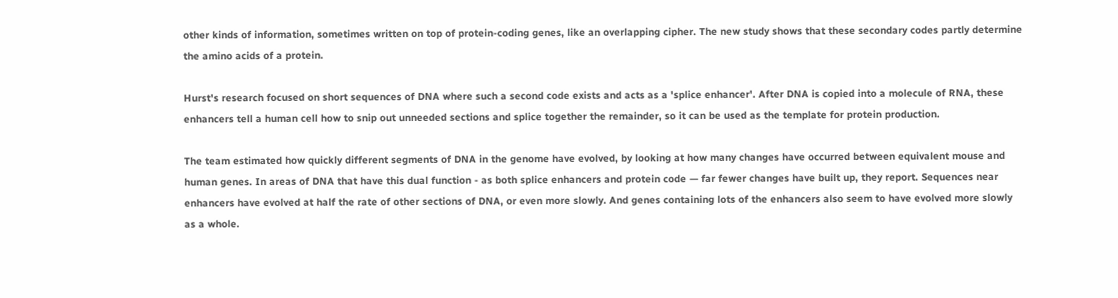other kinds of information, sometimes written on top of protein-coding genes, like an overlapping cipher. The new study shows that these secondary codes partly determine the amino acids of a protein.

Hurst's research focused on short sequences of DNA where such a second code exists and acts as a 'splice enhancer'. After DNA is copied into a molecule of RNA, these enhancers tell a human cell how to snip out unneeded sections and splice together the remainder, so it can be used as the template for protein production.

The team estimated how quickly different segments of DNA in the genome have evolved, by looking at how many changes have occurred between equivalent mouse and human genes. In areas of DNA that have this dual function - as both splice enhancers and protein code — far fewer changes have built up, they report. Sequences near enhancers have evolved at half the rate of other sections of DNA, or even more slowly. And genes containing lots of the enhancers also seem to have evolved more slowly as a whole.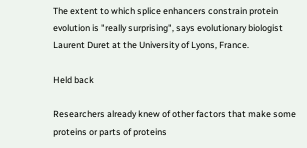The extent to which splice enhancers constrain protein evolution is "really surprising", says evolutionary biologist Laurent Duret at the University of Lyons, France.

Held back

Researchers already knew of other factors that make some proteins or parts of proteins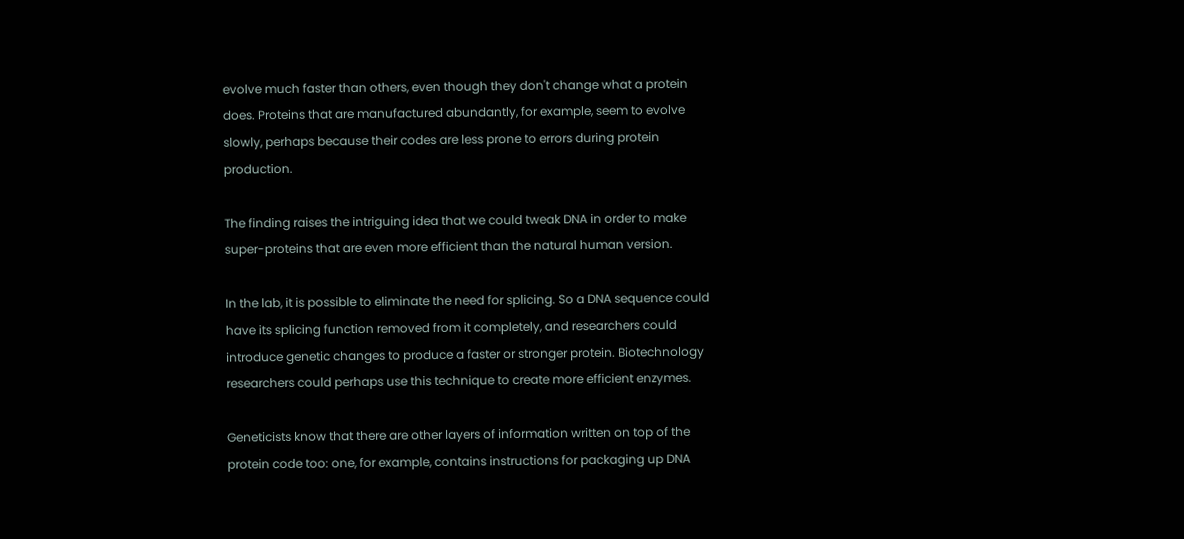evolve much faster than others, even though they don't change what a protein does. Proteins that are manufactured abundantly, for example, seem to evolve slowly, perhaps because their codes are less prone to errors during protein production.

The finding raises the intriguing idea that we could tweak DNA in order to make super-proteins that are even more efficient than the natural human version.

In the lab, it is possible to eliminate the need for splicing. So a DNA sequence could have its splicing function removed from it completely, and researchers could introduce genetic changes to produce a faster or stronger protein. Biotechnology researchers could perhaps use this technique to create more efficient enzymes.

Geneticists know that there are other layers of information written on top of the protein code too: one, for example, contains instructions for packaging up DNA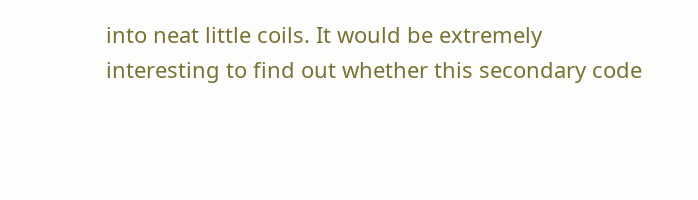into neat little coils. It would be extremely interesting to find out whether this secondary code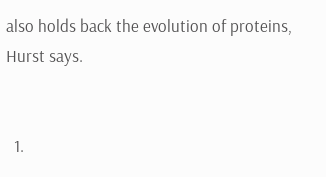also holds back the evolution of proteins, Hurst says.


  1.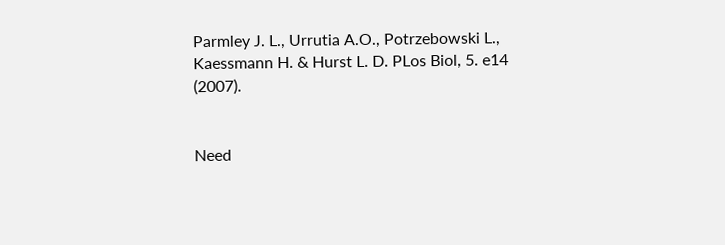Parmley J. L., Urrutia A.O., Potrzebowski L., Kaessmann H. & Hurst L. D. PLos Biol, 5. e14 (2007).


Need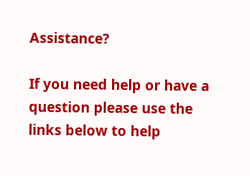Assistance?

If you need help or have a question please use the links below to help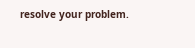resolve your problem.